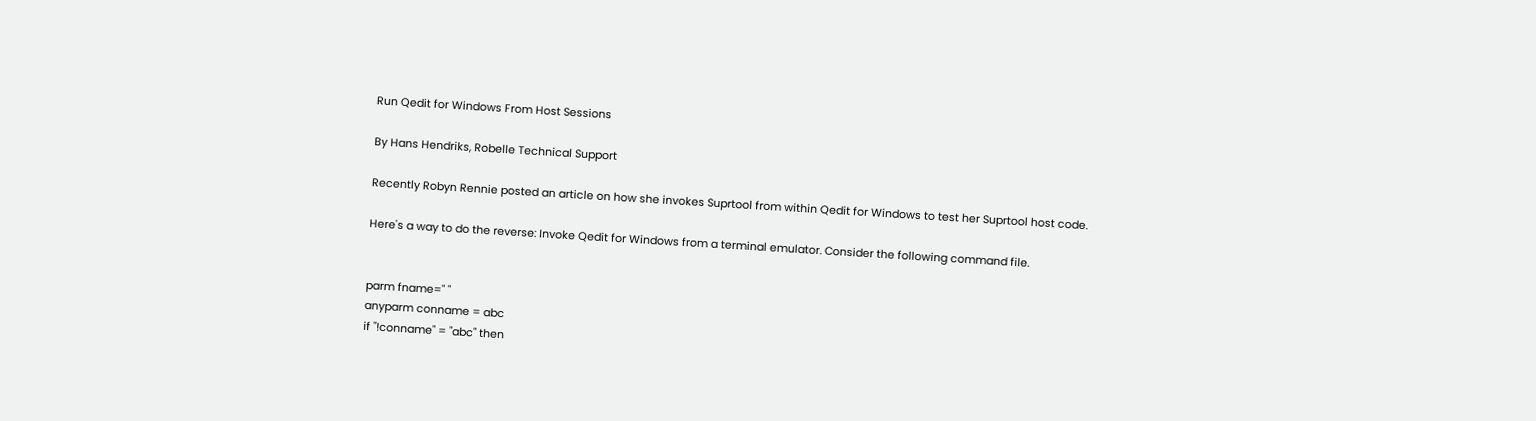Run Qedit for Windows From Host Sessions

By Hans Hendriks, Robelle Technical Support

Recently Robyn Rennie posted an article on how she invokes Suprtool from within Qedit for Windows to test her Suprtool host code.

Here's a way to do the reverse: Invoke Qedit for Windows from a terminal emulator. Consider the following command file.


parm fname=" "
anyparm conname = abc
if "!conname" = "abc" then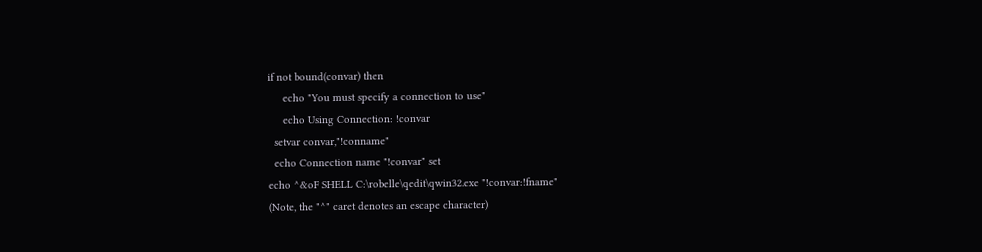if not bound(convar) then
     echo "You must specify a connection to use"
     echo Using Connection: !convar
  setvar convar,"!conname"
  echo Connection name "!convar" set
echo ^&oF SHELL C:\robelle\qedit\qwin32.exe "!convar:!fname"
(Note, the "^" caret denotes an escape character)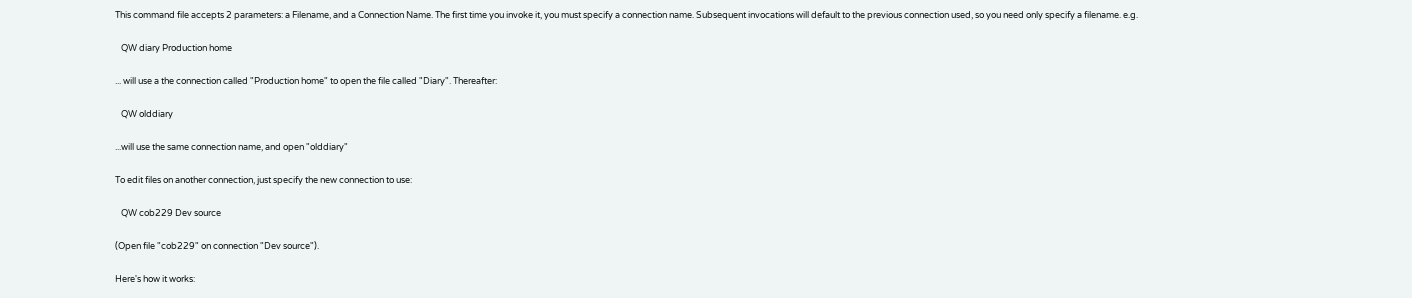This command file accepts 2 parameters: a Filename, and a Connection Name. The first time you invoke it, you must specify a connection name. Subsequent invocations will default to the previous connection used, so you need only specify a filename. e.g.

   QW diary Production home

... will use a the connection called "Production home" to open the file called "Diary". Thereafter:

   QW olddiary

...will use the same connection name, and open "olddiary"

To edit files on another connection, just specify the new connection to use:

   QW cob229 Dev source

(Open file "cob229" on connection "Dev source").

Here's how it works: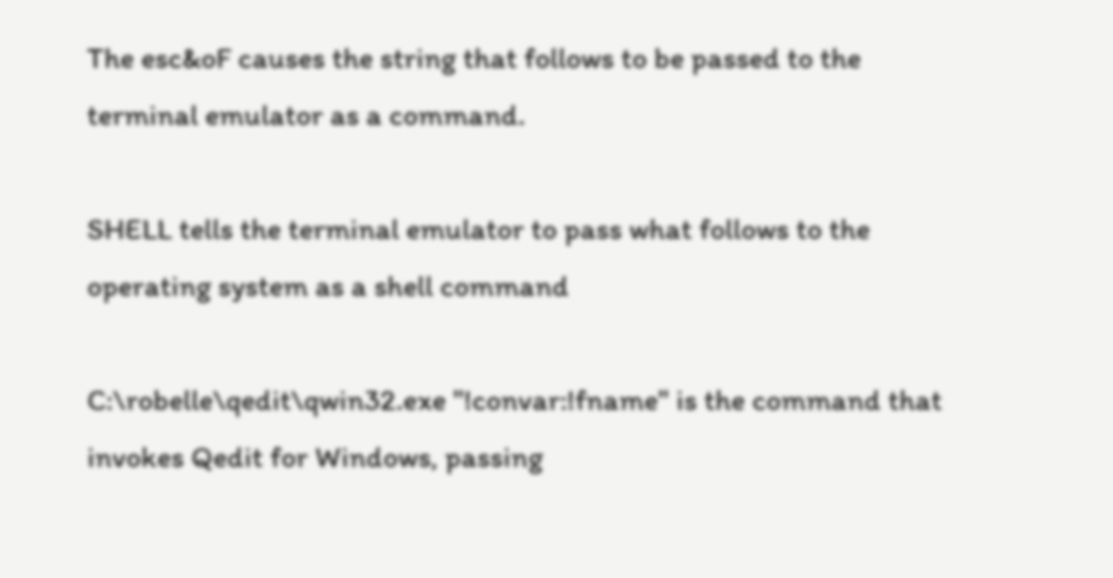The esc&oF causes the string that follows to be passed to the terminal emulator as a command.

SHELL tells the terminal emulator to pass what follows to the operating system as a shell command

C:\robelle\qedit\qwin32.exe "!convar:!fname" is the command that invokes Qedit for Windows, passing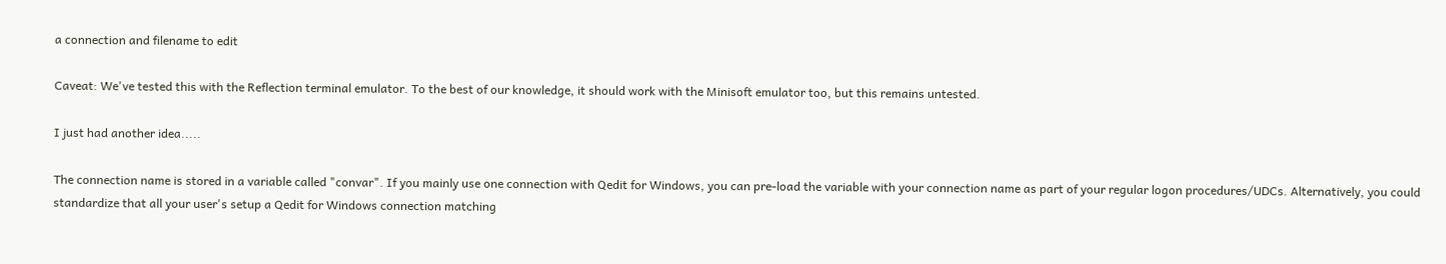a connection and filename to edit

Caveat: We've tested this with the Reflection terminal emulator. To the best of our knowledge, it should work with the Minisoft emulator too, but this remains untested.

I just had another idea.....

The connection name is stored in a variable called "convar". If you mainly use one connection with Qedit for Windows, you can pre-load the variable with your connection name as part of your regular logon procedures/UDCs. Alternatively, you could standardize that all your user's setup a Qedit for Windows connection matching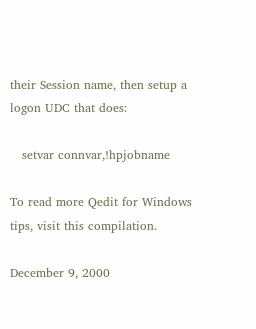their Session name, then setup a logon UDC that does:

   setvar connvar,!hpjobname

To read more Qedit for Windows tips, visit this compilation.

December 9, 2000